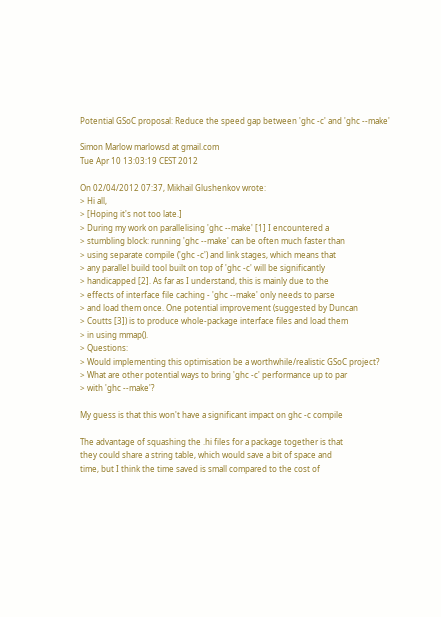Potential GSoC proposal: Reduce the speed gap between 'ghc -c' and 'ghc --make'

Simon Marlow marlowsd at gmail.com
Tue Apr 10 13:03:19 CEST 2012

On 02/04/2012 07:37, Mikhail Glushenkov wrote:
> Hi all,
> [Hoping it's not too late.]
> During my work on parallelising 'ghc --make' [1] I encountered a
> stumbling block: running 'ghc --make' can be often much faster than
> using separate compile ('ghc -c') and link stages, which means that
> any parallel build tool built on top of 'ghc -c' will be significantly
> handicapped [2]. As far as I understand, this is mainly due to the
> effects of interface file caching - 'ghc --make' only needs to parse
> and load them once. One potential improvement (suggested by Duncan
> Coutts [3]) is to produce whole-package interface files and load them
> in using mmap().
> Questions:
> Would implementing this optimisation be a worthwhile/realistic GSoC project?
> What are other potential ways to bring 'ghc -c' performance up to par
> with 'ghc --make'?

My guess is that this won't have a significant impact on ghc -c compile

The advantage of squashing the .hi files for a package together is that
they could share a string table, which would save a bit of space and
time, but I think the time saved is small compared to the cost of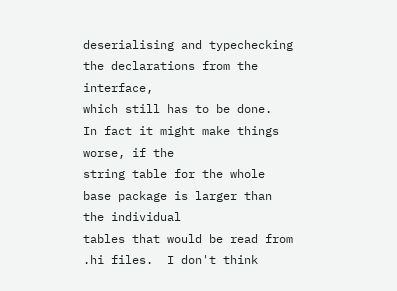deserialising and typechecking the declarations from the interface,
which still has to be done.  In fact it might make things worse, if the
string table for the whole base package is larger than the individual
tables that would be read from .hi files.  I don't think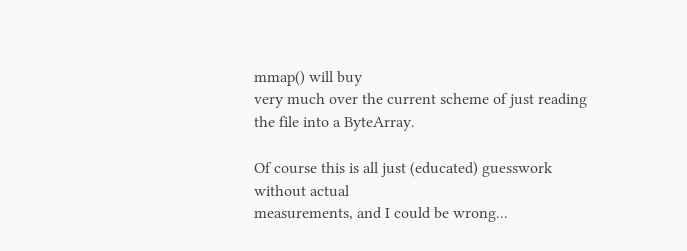mmap() will buy
very much over the current scheme of just reading the file into a ByteArray.

Of course this is all just (educated) guesswork without actual
measurements, and I could be wrong...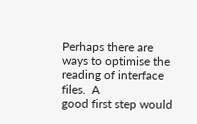Perhaps there are ways to optimise the reading of interface files.  A
good first step would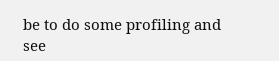be to do some profiling and see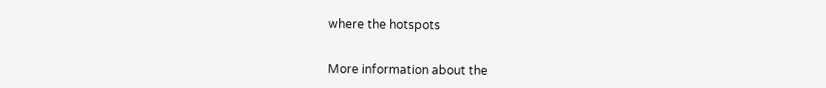where the hotspots


More information about the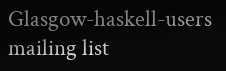Glasgow-haskell-users mailing list